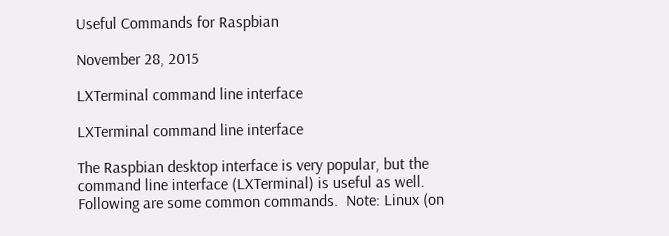Useful Commands for Raspbian

November 28, 2015

LXTerminal command line interface

LXTerminal command line interface

The Raspbian desktop interface is very popular, but the command line interface (LXTerminal) is useful as well. Following are some common commands.  Note: Linux (on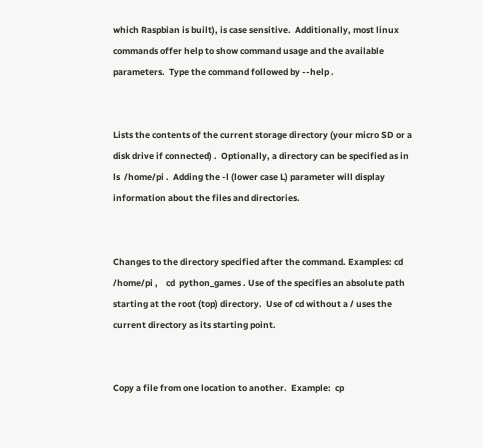which Raspbian is built), is case sensitive.  Additionally, most linux commands offer help to show command usage and the available parameters.  Type the command followed by --help .


Lists the contents of the current storage directory (your micro SD or a disk drive if connected) .  Optionally, a directory can be specified as in ls  /home/pi .  Adding the -l (lower case L) parameter will display information about the files and directories.


Changes to the directory specified after the command. Examples: cd  /home/pi ,    cd  python_games . Use of the specifies an absolute path starting at the root (top) directory.  Use of cd without a / uses the current directory as its starting point.


Copy a file from one location to another.  Example:  cp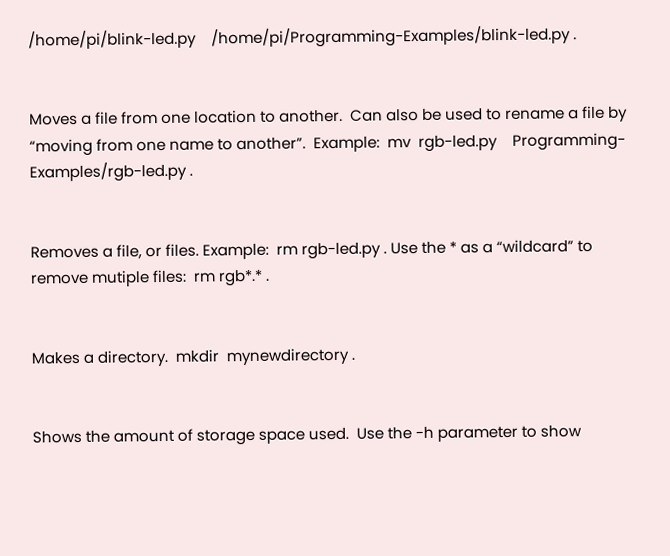/home/pi/blink-led.py    /home/pi/Programming-Examples/blink-led.py .


Moves a file from one location to another.  Can also be used to rename a file by “moving from one name to another”.  Example:  mv  rgb-led.py    Programming-Examples/rgb-led.py .


Removes a file, or files. Example:  rm rgb-led.py . Use the * as a “wildcard” to remove mutiple files:  rm rgb*.* .


Makes a directory.  mkdir  mynewdirectory .


Shows the amount of storage space used.  Use the -h parameter to show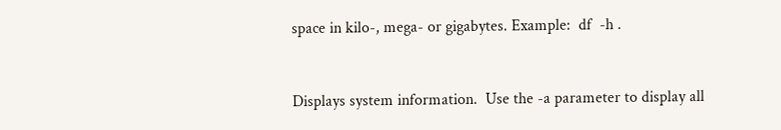space in kilo-, mega- or gigabytes. Example:  df  -h .


Displays system information.  Use the -a parameter to display all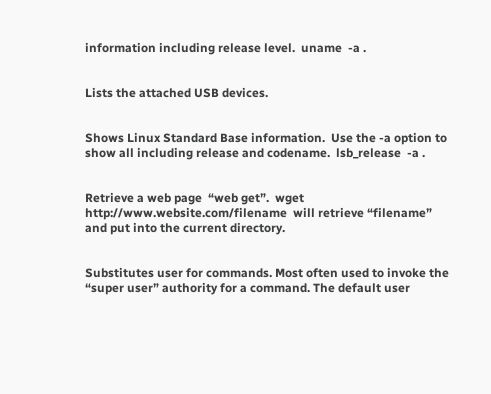information including release level.  uname  -a .


Lists the attached USB devices.


Shows Linux Standard Base information.  Use the -a option to show all including release and codename.  lsb_release  -a .


Retrieve a web page  “web get”.  wget  http://www.website.com/filename  will retrieve “filename” and put into the current directory.


Substitutes user for commands. Most often used to invoke the “super user” authority for a command. The default user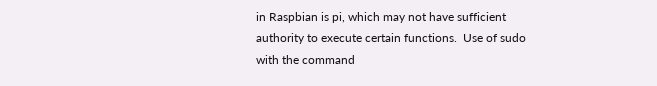in Raspbian is pi, which may not have sufficient authority to execute certain functions.  Use of sudo with the command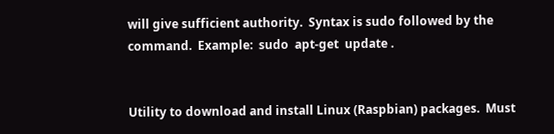will give sufficient authority.  Syntax is sudo followed by the command.  Example:  sudo  apt-get  update .


Utility to download and install Linux (Raspbian) packages.  Must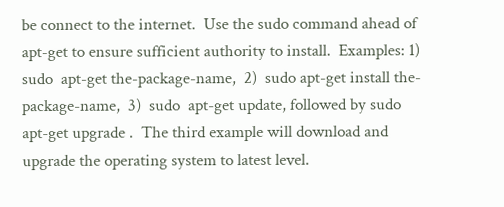be connect to the internet.  Use the sudo command ahead of apt-get to ensure sufficient authority to install.  Examples: 1) sudo  apt-get the-package-name,  2)  sudo apt-get install the-package-name,  3)  sudo  apt-get update, followed by sudo apt-get upgrade .  The third example will download and upgrade the operating system to latest level.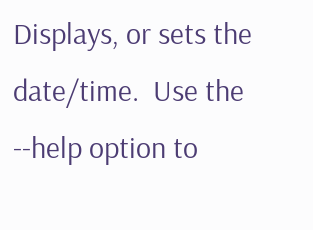Displays, or sets the date/time.  Use the --help option to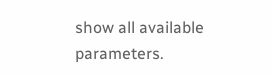show all available parameters.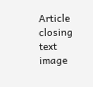Article closing text image